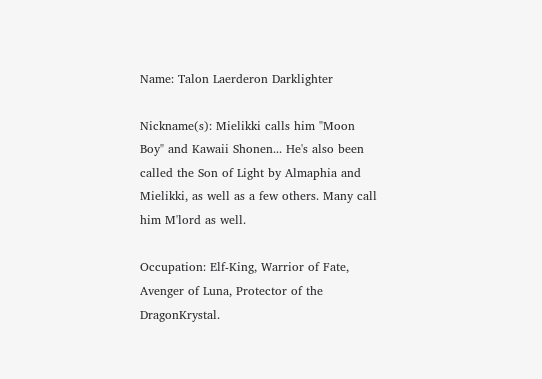Name: Talon Laerderon Darklighter

Nickname(s): Mielikki calls him "Moon Boy" and Kawaii Shonen... He's also been called the Son of Light by Almaphia and Mielikki, as well as a few others. Many call him M'lord as well.

Occupation: Elf-King, Warrior of Fate, Avenger of Luna, Protector of the DragonKrystal.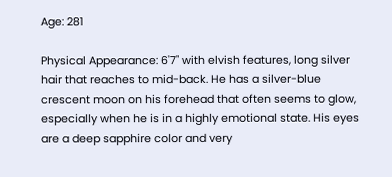Age: 281

Physical Appearance: 6'7" with elvish features, long silver hair that reaches to mid-back. He has a silver-blue crescent moon on his forehead that often seems to glow, especially when he is in a highly emotional state. His eyes are a deep sapphire color and very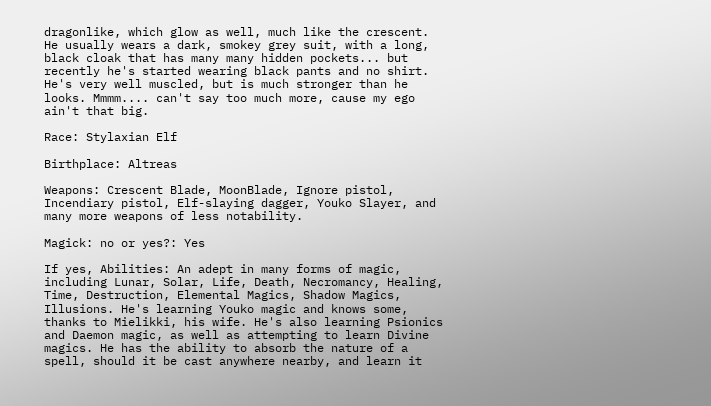dragonlike, which glow as well, much like the crescent. He usually wears a dark, smokey grey suit, with a long, black cloak that has many many hidden pockets... but recently he's started wearing black pants and no shirt. He's very well muscled, but is much stronger than he looks. Mmmm.... can't say too much more, cause my ego ain't that big.

Race: Stylaxian Elf

Birthplace: Altreas

Weapons: Crescent Blade, MoonBlade, Ignore pistol, Incendiary pistol, Elf-slaying dagger, Youko Slayer, and many more weapons of less notability.

Magick: no or yes?: Yes

If yes, Abilities: An adept in many forms of magic, including Lunar, Solar, Life, Death, Necromancy, Healing, Time, Destruction, Elemental Magics, Shadow Magics, Illusions. He's learning Youko magic and knows some, thanks to Mielikki, his wife. He's also learning Psionics and Daemon magic, as well as attempting to learn Divine magics. He has the ability to absorb the nature of a spell, should it be cast anywhere nearby, and learn it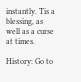instantly. Tis a blessing, as well as a curse at times.

History: Go to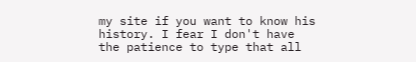my site if you want to know his history. I fear I don't have the patience to type that all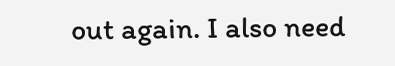out again. I also need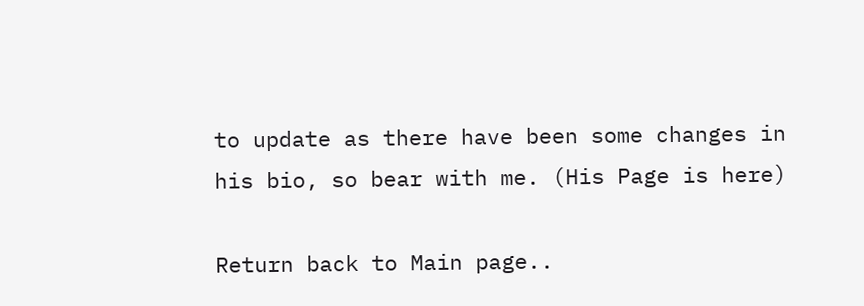to update as there have been some changes in his bio, so bear with me. (His Page is here)

Return back to Main page..